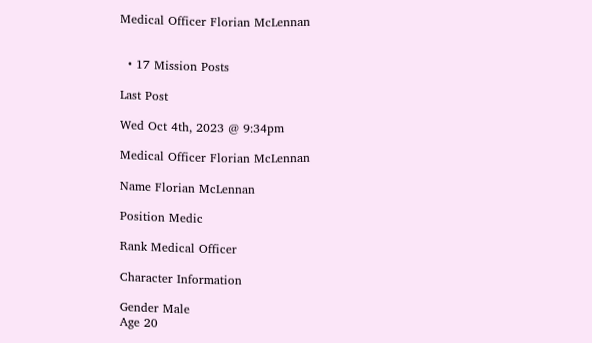Medical Officer Florian McLennan


  • 17 Mission Posts

Last Post

Wed Oct 4th, 2023 @ 9:34pm

Medical Officer Florian McLennan

Name Florian McLennan

Position Medic

Rank Medical Officer

Character Information

Gender Male
Age 20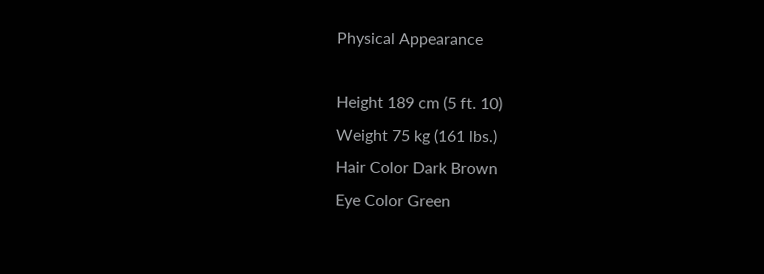Physical Appearance

Height 189 cm (5 ft. 10)
Weight 75 kg (161 lbs.)
Hair Color Dark Brown
Eye Color Green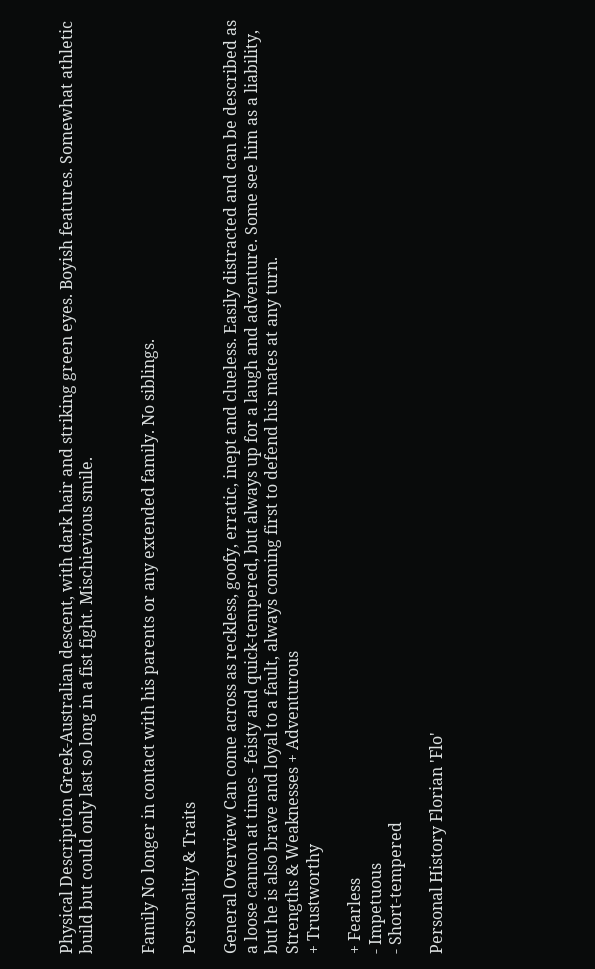Physical Description Greek-Australian descent, with dark hair and striking green eyes. Boyish features. Somewhat athletic build but could only last so long in a fist fight. Mischievious smile.


Family No longer in contact with his parents or any extended family. No siblings.

Personality & Traits

General Overview Can come across as reckless, goofy, erratic, inept and clueless. Easily distracted and can be described as a loose cannon at times - feisty and quick-tempered, but always up for a laugh and adventure. Some see him as a liability, but he is also brave and loyal to a fault, always coming first to defend his mates at any turn.
Strengths & Weaknesses + Adventurous
+ Trustworthy

+ Fearless
- Impetuous
- Short-tempered

Personal History Florian 'Flo'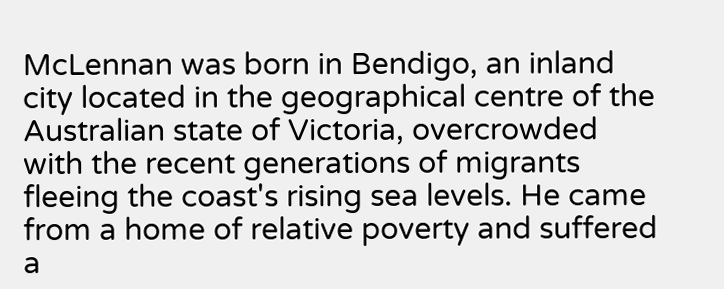McLennan was born in Bendigo, an inland city located in the geographical centre of the Australian state of Victoria, overcrowded with the recent generations of migrants fleeing the coast's rising sea levels. He came from a home of relative poverty and suffered a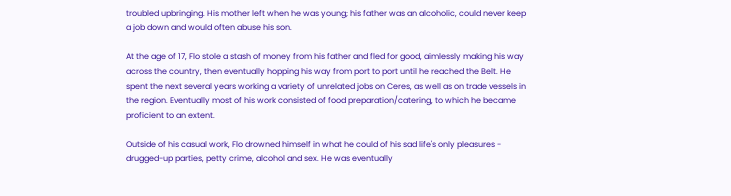troubled upbringing. His mother left when he was young; his father was an alcoholic, could never keep a job down and would often abuse his son.

At the age of 17, Flo stole a stash of money from his father and fled for good, aimlessly making his way across the country, then eventually hopping his way from port to port until he reached the Belt. He spent the next several years working a variety of unrelated jobs on Ceres, as well as on trade vessels in the region. Eventually most of his work consisted of food preparation/catering, to which he became proficient to an extent.

Outside of his casual work, Flo drowned himself in what he could of his sad life's only pleasures - drugged-up parties, petty crime, alcohol and sex. He was eventually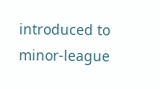introduced to minor-league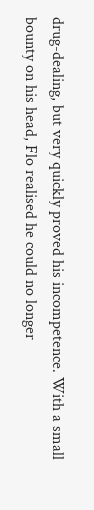drug-dealing, but very quickly proved his incompetence. With a small bounty on his head, Flo realised he could no longer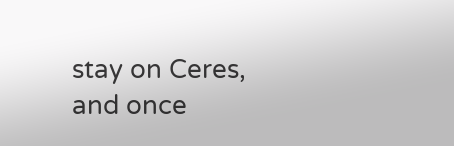stay on Ceres, and once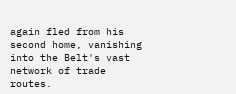again fled from his second home, vanishing into the Belt's vast network of trade routes.